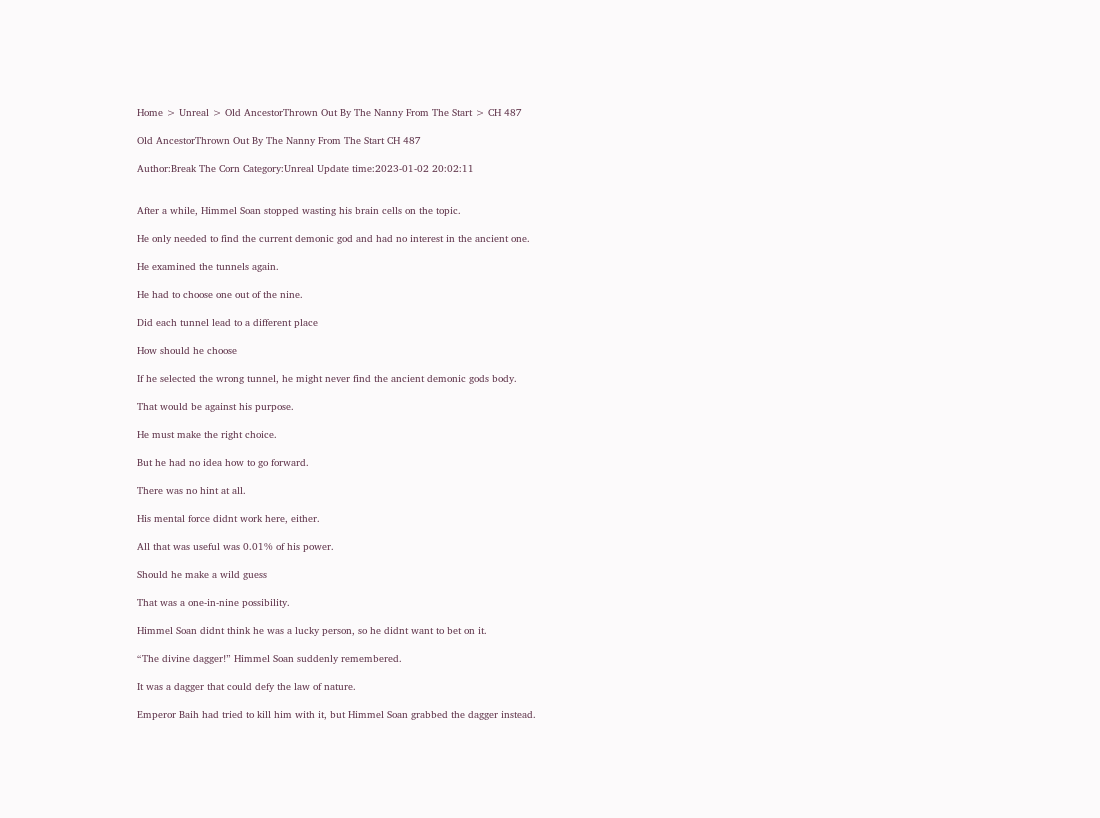Home > Unreal > Old AncestorThrown Out By The Nanny From The Start > CH 487

Old AncestorThrown Out By The Nanny From The Start CH 487

Author:Break The Corn Category:Unreal Update time:2023-01-02 20:02:11


After a while, Himmel Soan stopped wasting his brain cells on the topic.

He only needed to find the current demonic god and had no interest in the ancient one.

He examined the tunnels again.

He had to choose one out of the nine.

Did each tunnel lead to a different place

How should he choose

If he selected the wrong tunnel, he might never find the ancient demonic gods body.

That would be against his purpose.

He must make the right choice.

But he had no idea how to go forward.

There was no hint at all.

His mental force didnt work here, either.

All that was useful was 0.01% of his power.

Should he make a wild guess

That was a one-in-nine possibility.

Himmel Soan didnt think he was a lucky person, so he didnt want to bet on it.

“The divine dagger!” Himmel Soan suddenly remembered.

It was a dagger that could defy the law of nature.

Emperor Baih had tried to kill him with it, but Himmel Soan grabbed the dagger instead.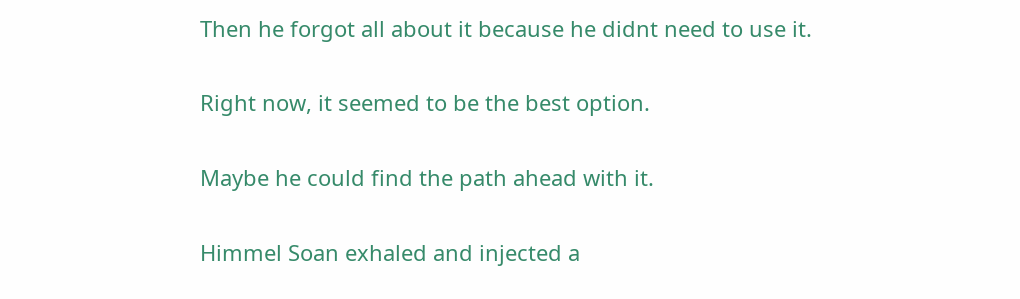Then he forgot all about it because he didnt need to use it.

Right now, it seemed to be the best option.

Maybe he could find the path ahead with it.

Himmel Soan exhaled and injected a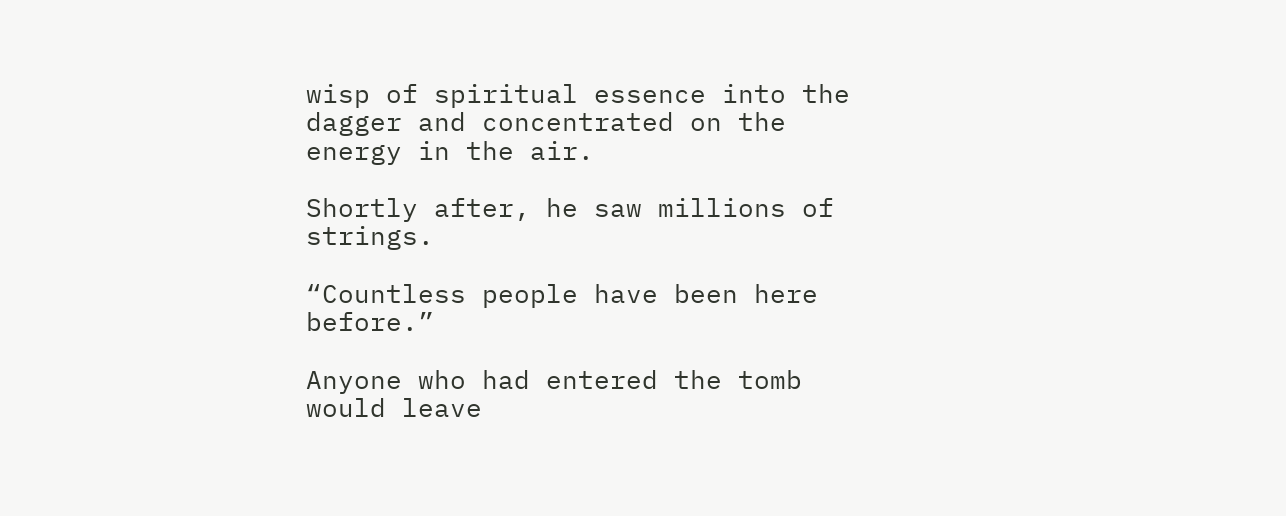wisp of spiritual essence into the dagger and concentrated on the energy in the air.

Shortly after, he saw millions of strings.

“Countless people have been here before.”

Anyone who had entered the tomb would leave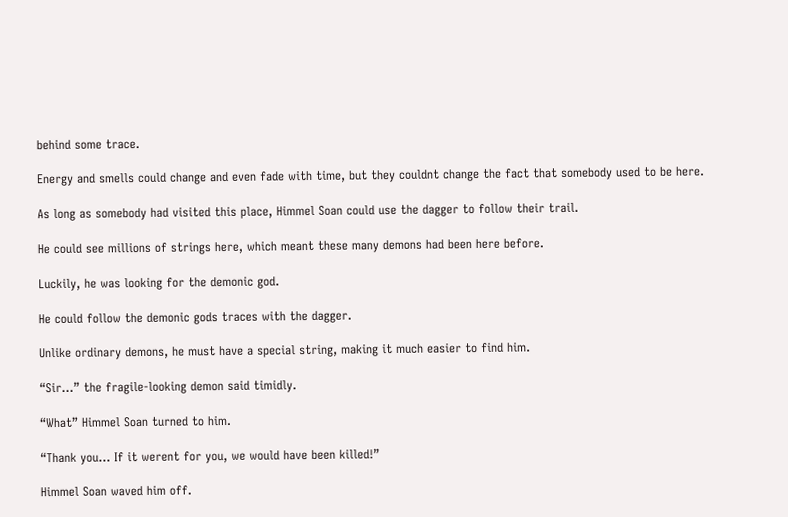behind some trace.

Energy and smells could change and even fade with time, but they couldnt change the fact that somebody used to be here.

As long as somebody had visited this place, Himmel Soan could use the dagger to follow their trail.

He could see millions of strings here, which meant these many demons had been here before.

Luckily, he was looking for the demonic god.

He could follow the demonic gods traces with the dagger.

Unlike ordinary demons, he must have a special string, making it much easier to find him.

“Sir…” the fragile-looking demon said timidly.

“What” Himmel Soan turned to him.

“Thank you… If it werent for you, we would have been killed!”

Himmel Soan waved him off.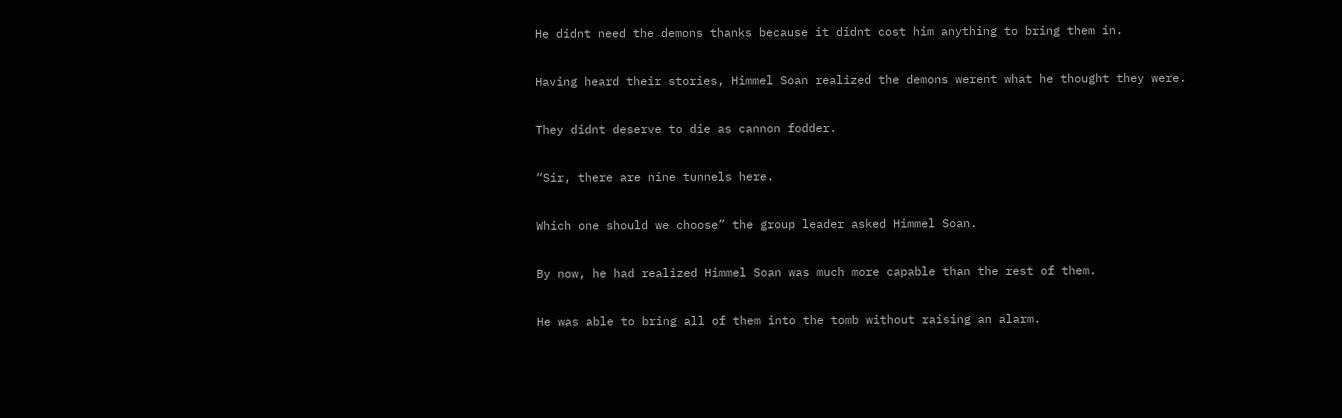He didnt need the demons thanks because it didnt cost him anything to bring them in.

Having heard their stories, Himmel Soan realized the demons werent what he thought they were.

They didnt deserve to die as cannon fodder.

“Sir, there are nine tunnels here.

Which one should we choose” the group leader asked Himmel Soan.

By now, he had realized Himmel Soan was much more capable than the rest of them.

He was able to bring all of them into the tomb without raising an alarm.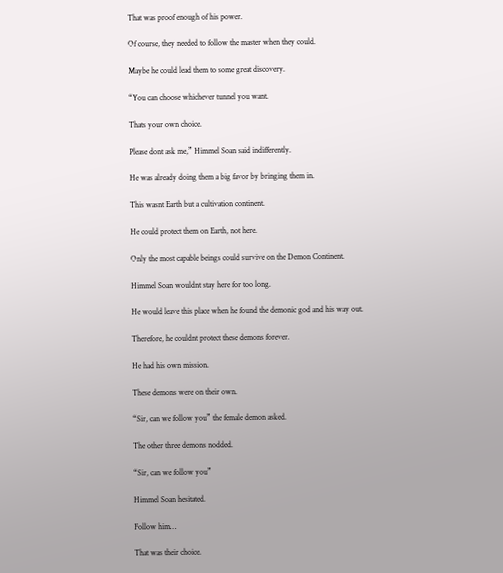That was proof enough of his power.

Of course, they needed to follow the master when they could.

Maybe he could lead them to some great discovery.

“You can choose whichever tunnel you want.

Thats your own choice.

Please dont ask me,” Himmel Soan said indifferently.

He was already doing them a big favor by bringing them in.

This wasnt Earth but a cultivation continent.

He could protect them on Earth, not here.

Only the most capable beings could survive on the Demon Continent.

Himmel Soan wouldnt stay here for too long.

He would leave this place when he found the demonic god and his way out.

Therefore, he couldnt protect these demons forever.

He had his own mission.

These demons were on their own.

“Sir, can we follow you” the female demon asked.

The other three demons nodded.

“Sir, can we follow you”

Himmel Soan hesitated.

Follow him…

That was their choice.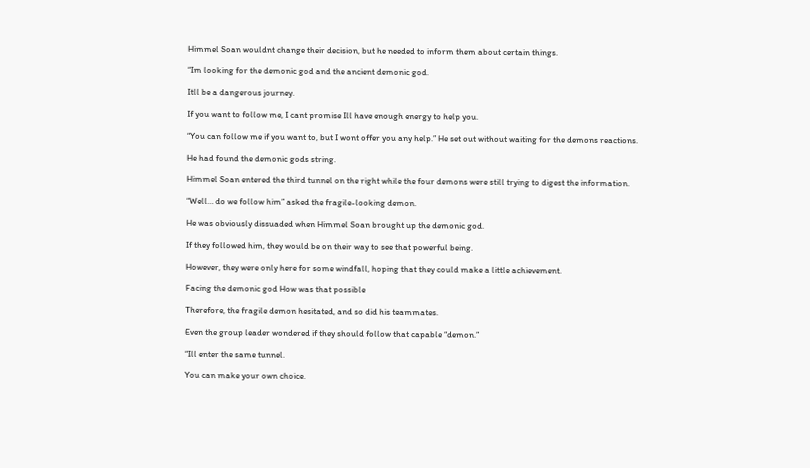Himmel Soan wouldnt change their decision, but he needed to inform them about certain things.

“Im looking for the demonic god and the ancient demonic god.

Itll be a dangerous journey.

If you want to follow me, I cant promise Ill have enough energy to help you.

“You can follow me if you want to, but I wont offer you any help.” He set out without waiting for the demons reactions.

He had found the demonic gods string.

Himmel Soan entered the third tunnel on the right while the four demons were still trying to digest the information.

“Well… do we follow him” asked the fragile-looking demon.

He was obviously dissuaded when Himmel Soan brought up the demonic god.

If they followed him, they would be on their way to see that powerful being.

However, they were only here for some windfall, hoping that they could make a little achievement.

Facing the demonic god How was that possible

Therefore, the fragile demon hesitated, and so did his teammates.

Even the group leader wondered if they should follow that capable “demon.”

“Ill enter the same tunnel.

You can make your own choice.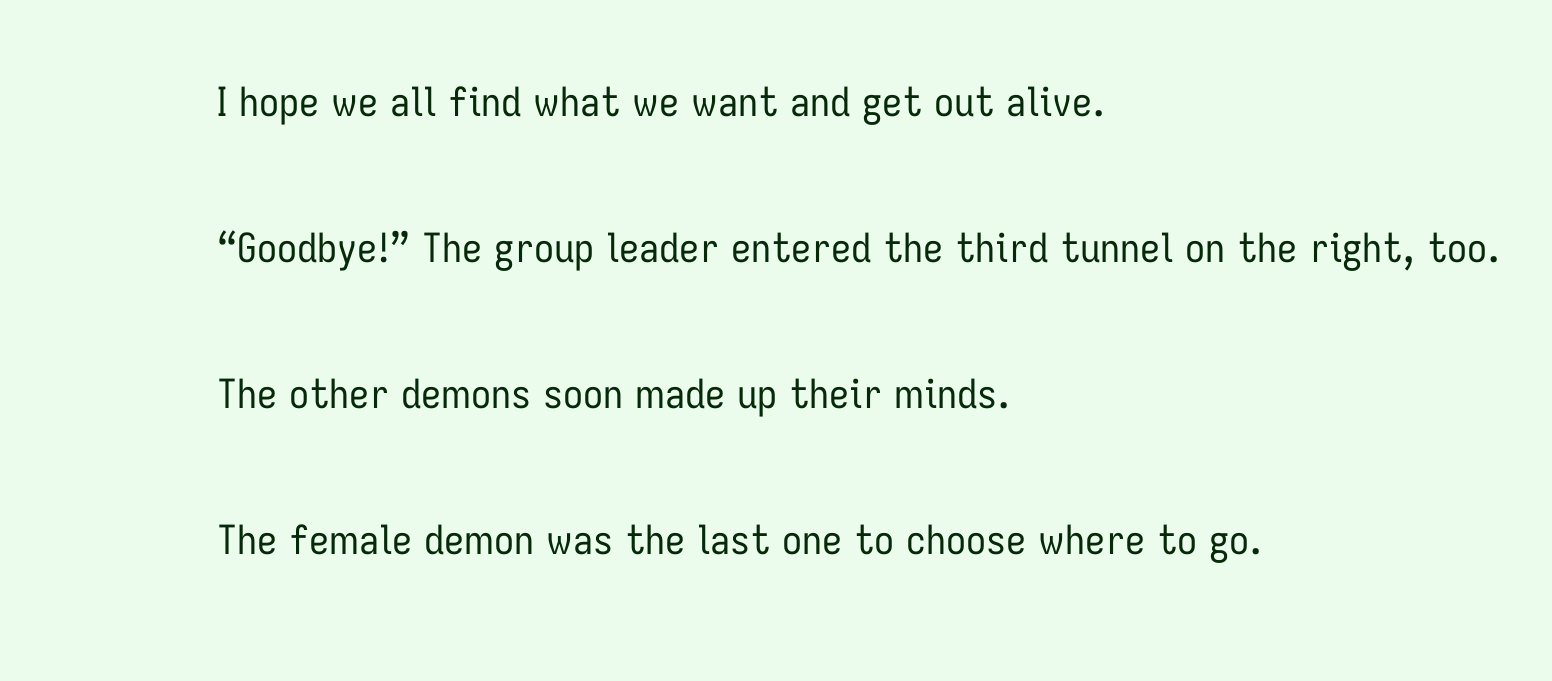I hope we all find what we want and get out alive.

“Goodbye!” The group leader entered the third tunnel on the right, too.

The other demons soon made up their minds.

The female demon was the last one to choose where to go.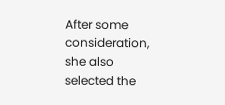After some consideration, she also selected the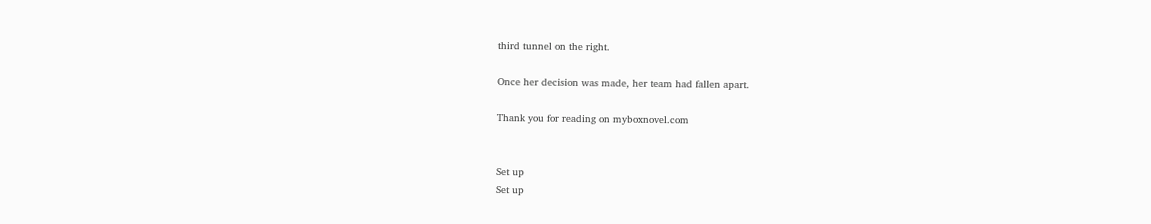third tunnel on the right.

Once her decision was made, her team had fallen apart.

Thank you for reading on myboxnovel.com


Set up
Set up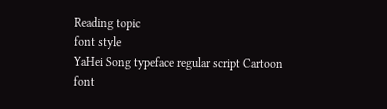Reading topic
font style
YaHei Song typeface regular script Cartoon
font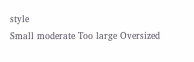style
Small moderate Too large Oversized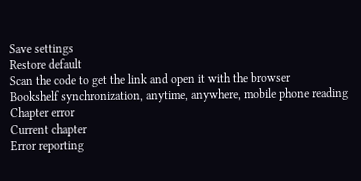Save settings
Restore default
Scan the code to get the link and open it with the browser
Bookshelf synchronization, anytime, anywhere, mobile phone reading
Chapter error
Current chapter
Error reporting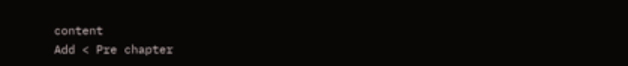content
Add < Pre chapter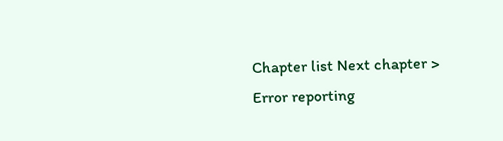Chapter list Next chapter > Error reporting